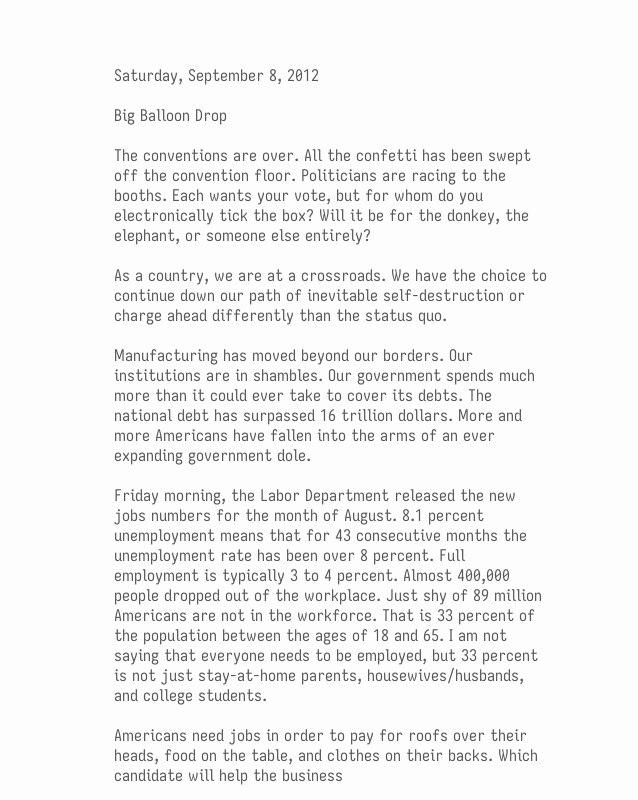Saturday, September 8, 2012

Big Balloon Drop

The conventions are over. All the confetti has been swept off the convention floor. Politicians are racing to the booths. Each wants your vote, but for whom do you electronically tick the box? Will it be for the donkey, the elephant, or someone else entirely?

As a country, we are at a crossroads. We have the choice to continue down our path of inevitable self-destruction or charge ahead differently than the status quo.

Manufacturing has moved beyond our borders. Our institutions are in shambles. Our government spends much more than it could ever take to cover its debts. The national debt has surpassed 16 trillion dollars. More and more Americans have fallen into the arms of an ever expanding government dole.

Friday morning, the Labor Department released the new jobs numbers for the month of August. 8.1 percent unemployment means that for 43 consecutive months the unemployment rate has been over 8 percent. Full employment is typically 3 to 4 percent. Almost 400,000 people dropped out of the workplace. Just shy of 89 million Americans are not in the workforce. That is 33 percent of the population between the ages of 18 and 65. I am not saying that everyone needs to be employed, but 33 percent is not just stay-at-home parents, housewives/husbands, and college students.

Americans need jobs in order to pay for roofs over their heads, food on the table, and clothes on their backs. Which candidate will help the business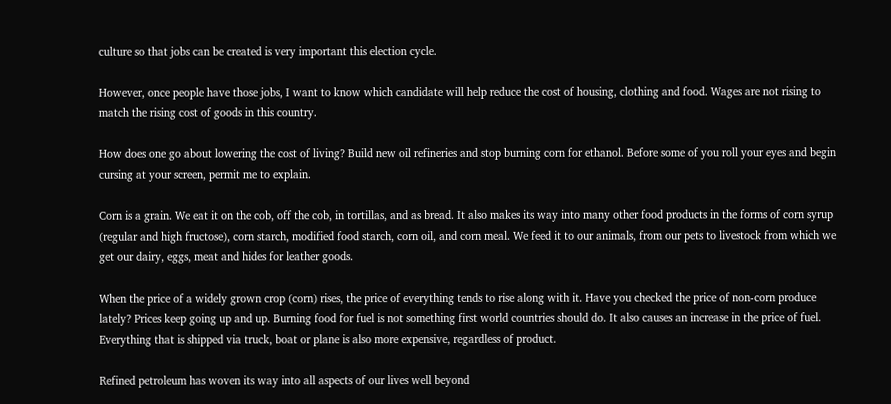culture so that jobs can be created is very important this election cycle.

However, once people have those jobs, I want to know which candidate will help reduce the cost of housing, clothing and food. Wages are not rising to match the rising cost of goods in this country.

How does one go about lowering the cost of living? Build new oil refineries and stop burning corn for ethanol. Before some of you roll your eyes and begin cursing at your screen, permit me to explain.

Corn is a grain. We eat it on the cob, off the cob, in tortillas, and as bread. It also makes its way into many other food products in the forms of corn syrup (regular and high fructose), corn starch, modified food starch, corn oil, and corn meal. We feed it to our animals, from our pets to livestock from which we get our dairy, eggs, meat and hides for leather goods.

When the price of a widely grown crop (corn) rises, the price of everything tends to rise along with it. Have you checked the price of non-corn produce lately? Prices keep going up and up. Burning food for fuel is not something first world countries should do. It also causes an increase in the price of fuel. Everything that is shipped via truck, boat or plane is also more expensive, regardless of product.

Refined petroleum has woven its way into all aspects of our lives well beyond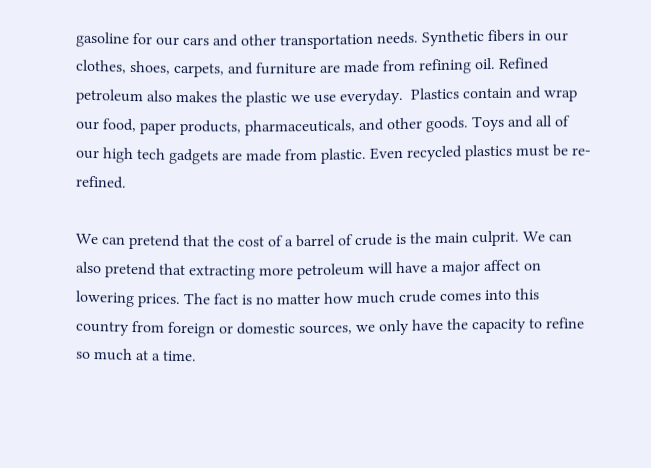gasoline for our cars and other transportation needs. Synthetic fibers in our clothes, shoes, carpets, and furniture are made from refining oil. Refined petroleum also makes the plastic we use everyday.  Plastics contain and wrap our food, paper products, pharmaceuticals, and other goods. Toys and all of our high tech gadgets are made from plastic. Even recycled plastics must be re-refined.

We can pretend that the cost of a barrel of crude is the main culprit. We can also pretend that extracting more petroleum will have a major affect on lowering prices. The fact is no matter how much crude comes into this country from foreign or domestic sources, we only have the capacity to refine so much at a time.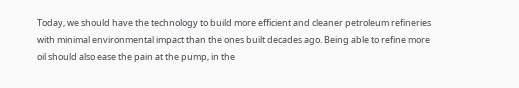Today, we should have the technology to build more efficient and cleaner petroleum refineries with minimal environmental impact than the ones built decades ago. Being able to refine more oil should also ease the pain at the pump, in the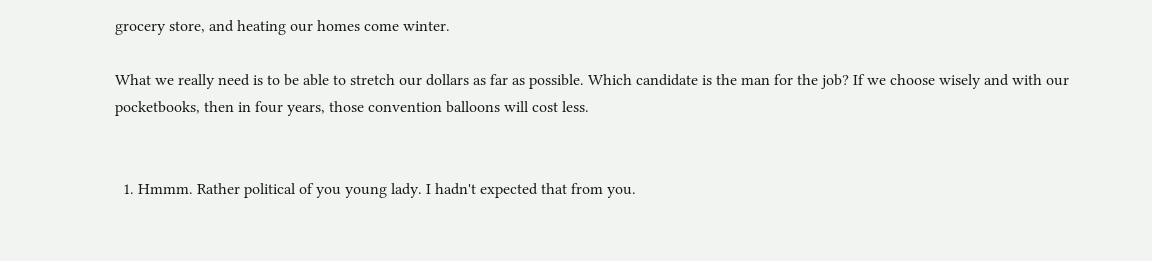grocery store, and heating our homes come winter.

What we really need is to be able to stretch our dollars as far as possible. Which candidate is the man for the job? If we choose wisely and with our pocketbooks, then in four years, those convention balloons will cost less.


  1. Hmmm. Rather political of you young lady. I hadn't expected that from you.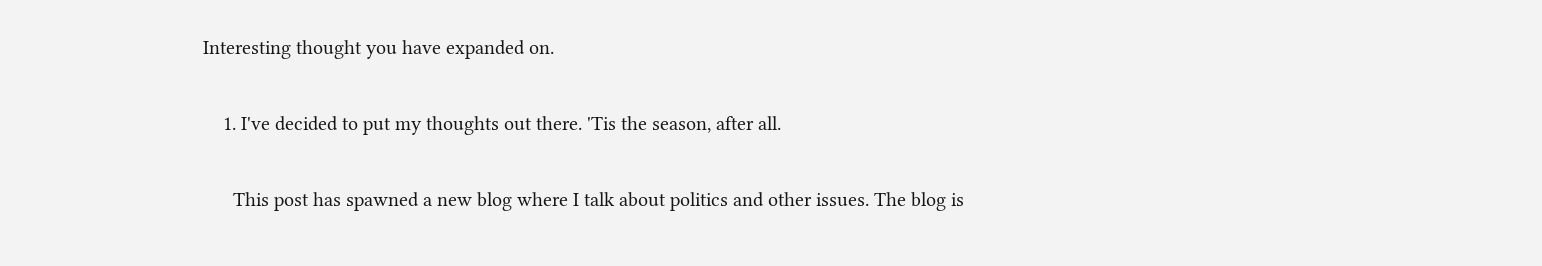Interesting thought you have expanded on.

    1. I've decided to put my thoughts out there. 'Tis the season, after all.

      This post has spawned a new blog where I talk about politics and other issues. The blog is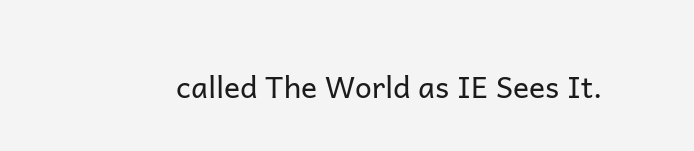called The World as IE Sees It.